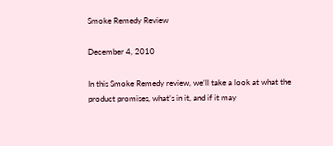Smoke Remedy Review

December 4, 2010

In this Smoke Remedy review, we’ll take a look at what the product promises, what’s in it, and if it may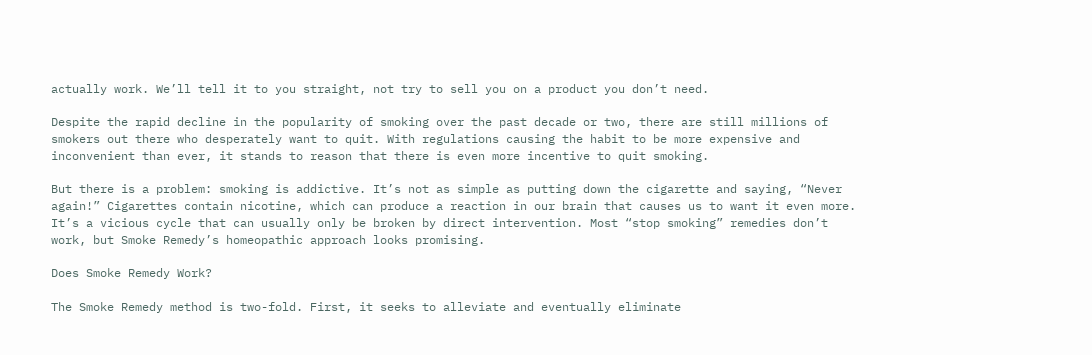actually work. We’ll tell it to you straight, not try to sell you on a product you don’t need.

Despite the rapid decline in the popularity of smoking over the past decade or two, there are still millions of smokers out there who desperately want to quit. With regulations causing the habit to be more expensive and inconvenient than ever, it stands to reason that there is even more incentive to quit smoking.

But there is a problem: smoking is addictive. It’s not as simple as putting down the cigarette and saying, “Never again!” Cigarettes contain nicotine, which can produce a reaction in our brain that causes us to want it even more. It’s a vicious cycle that can usually only be broken by direct intervention. Most “stop smoking” remedies don’t work, but Smoke Remedy’s homeopathic approach looks promising.

Does Smoke Remedy Work?

The Smoke Remedy method is two-fold. First, it seeks to alleviate and eventually eliminate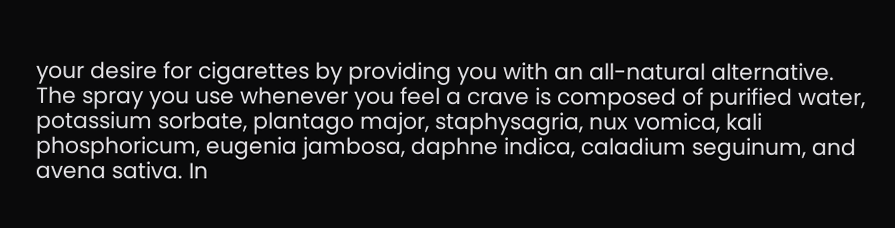your desire for cigarettes by providing you with an all-natural alternative. The spray you use whenever you feel a crave is composed of purified water, potassium sorbate, plantago major, staphysagria, nux vomica, kali phosphoricum, eugenia jambosa, daphne indica, caladium seguinum, and avena sativa. In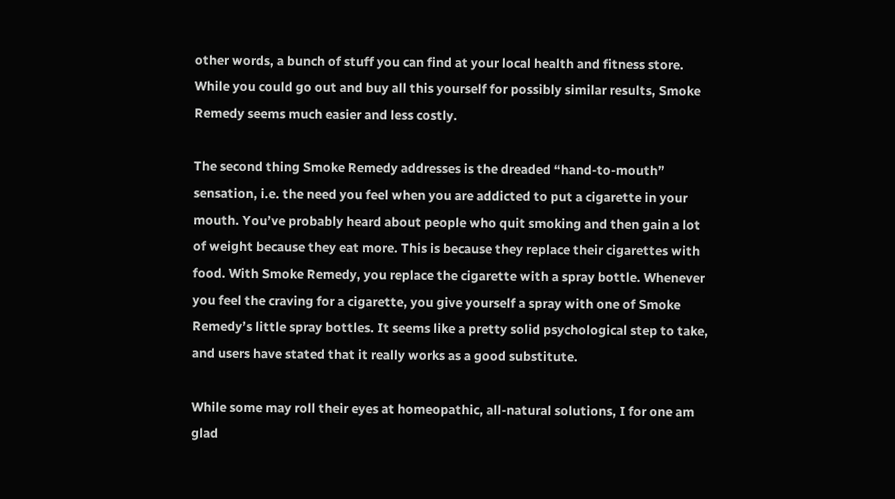other words, a bunch of stuff you can find at your local health and fitness store. While you could go out and buy all this yourself for possibly similar results, Smoke Remedy seems much easier and less costly.

The second thing Smoke Remedy addresses is the dreaded “hand-to-mouth” sensation, i.e. the need you feel when you are addicted to put a cigarette in your mouth. You’ve probably heard about people who quit smoking and then gain a lot of weight because they eat more. This is because they replace their cigarettes with food. With Smoke Remedy, you replace the cigarette with a spray bottle. Whenever you feel the craving for a cigarette, you give yourself a spray with one of Smoke Remedy’s little spray bottles. It seems like a pretty solid psychological step to take, and users have stated that it really works as a good substitute.

While some may roll their eyes at homeopathic, all-natural solutions, I for one am glad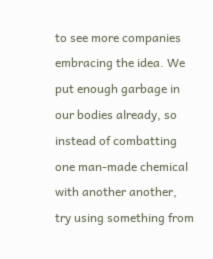to see more companies embracing the idea. We put enough garbage in our bodies already, so instead of combatting one man-made chemical with another another, try using something from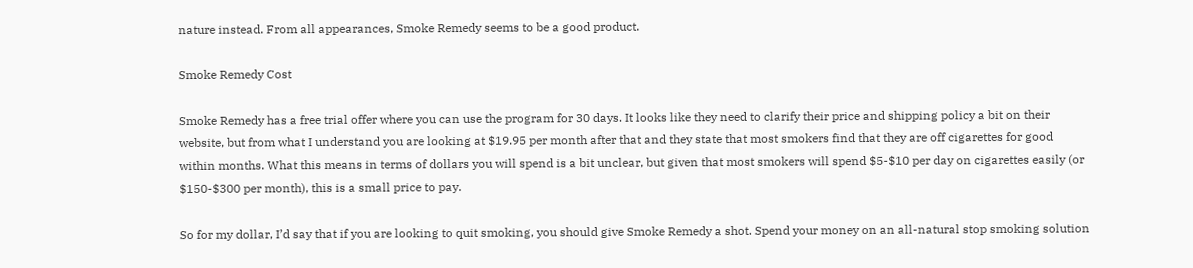nature instead. From all appearances, Smoke Remedy seems to be a good product.

Smoke Remedy Cost

Smoke Remedy has a free trial offer where you can use the program for 30 days. It looks like they need to clarify their price and shipping policy a bit on their website, but from what I understand you are looking at $19.95 per month after that and they state that most smokers find that they are off cigarettes for good within months. What this means in terms of dollars you will spend is a bit unclear, but given that most smokers will spend $5-$10 per day on cigarettes easily (or $150-$300 per month), this is a small price to pay.

So for my dollar, I’d say that if you are looking to quit smoking, you should give Smoke Remedy a shot. Spend your money on an all-natural stop smoking solution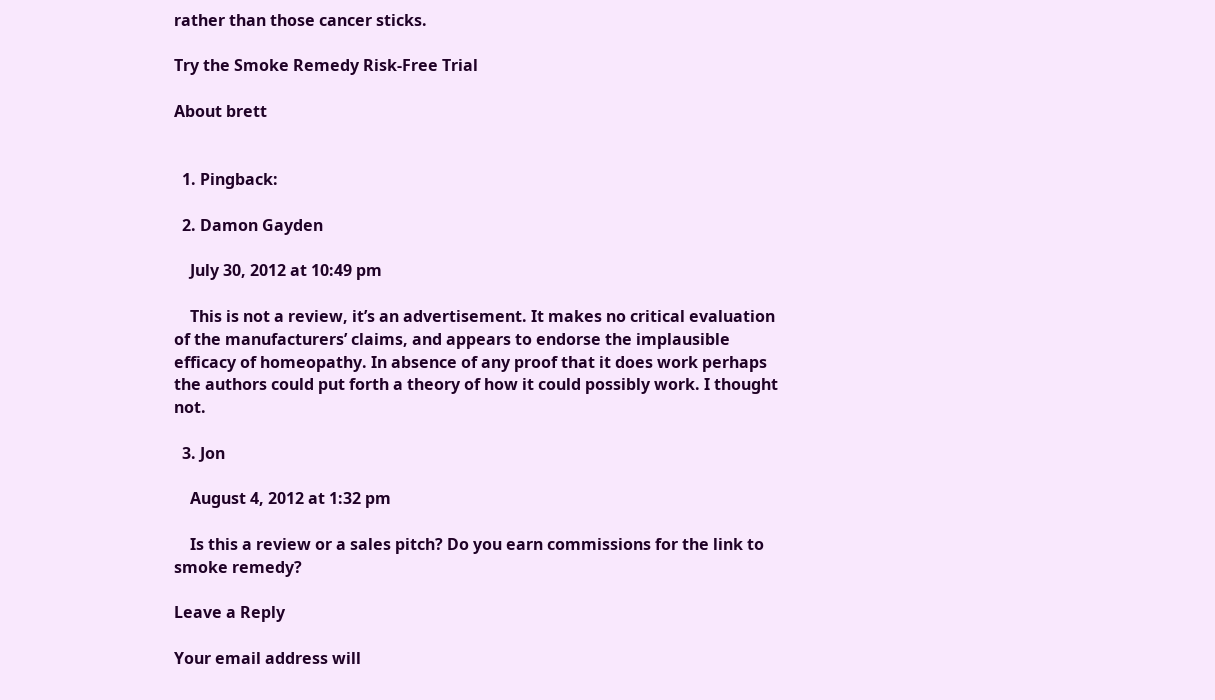rather than those cancer sticks.

Try the Smoke Remedy Risk-Free Trial

About brett


  1. Pingback:

  2. Damon Gayden

    July 30, 2012 at 10:49 pm

    This is not a review, it’s an advertisement. It makes no critical evaluation of the manufacturers’ claims, and appears to endorse the implausible efficacy of homeopathy. In absence of any proof that it does work perhaps the authors could put forth a theory of how it could possibly work. I thought not.

  3. Jon

    August 4, 2012 at 1:32 pm

    Is this a review or a sales pitch? Do you earn commissions for the link to smoke remedy?

Leave a Reply

Your email address will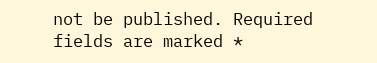not be published. Required fields are marked *